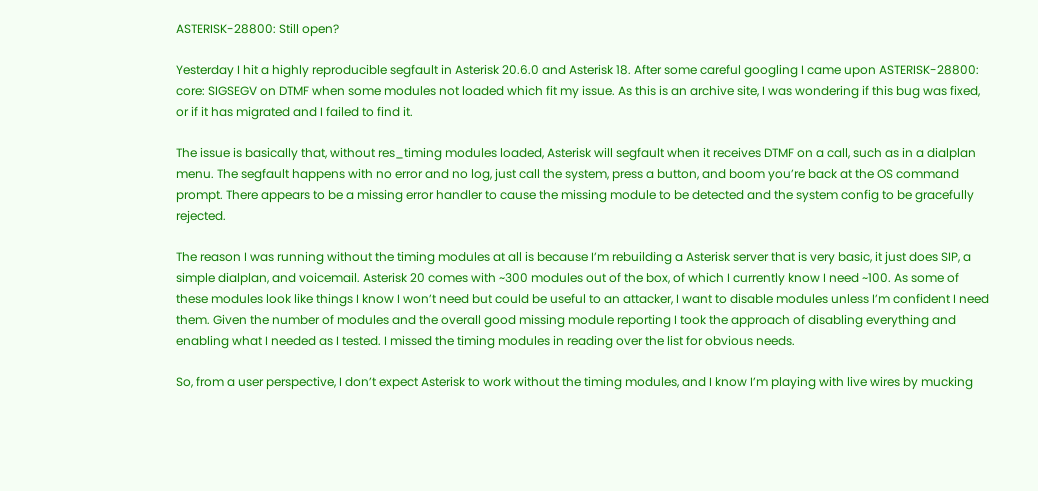ASTERISK-28800: Still open?

Yesterday I hit a highly reproducible segfault in Asterisk 20.6.0 and Asterisk 18. After some careful googling I came upon ASTERISK-28800: core: SIGSEGV on DTMF when some modules not loaded which fit my issue. As this is an archive site, I was wondering if this bug was fixed, or if it has migrated and I failed to find it.

The issue is basically that, without res_timing modules loaded, Asterisk will segfault when it receives DTMF on a call, such as in a dialplan menu. The segfault happens with no error and no log, just call the system, press a button, and boom you’re back at the OS command prompt. There appears to be a missing error handler to cause the missing module to be detected and the system config to be gracefully rejected.

The reason I was running without the timing modules at all is because I’m rebuilding a Asterisk server that is very basic, it just does SIP, a simple dialplan, and voicemail. Asterisk 20 comes with ~300 modules out of the box, of which I currently know I need ~100. As some of these modules look like things I know I won’t need but could be useful to an attacker, I want to disable modules unless I’m confident I need them. Given the number of modules and the overall good missing module reporting I took the approach of disabling everything and enabling what I needed as I tested. I missed the timing modules in reading over the list for obvious needs.

So, from a user perspective, I don’t expect Asterisk to work without the timing modules, and I know I’m playing with live wires by mucking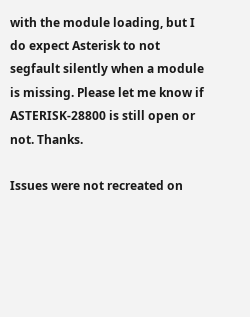with the module loading, but I do expect Asterisk to not segfault silently when a module is missing. Please let me know if ASTERISK-28800 is still open or not. Thanks.

Issues were not recreated on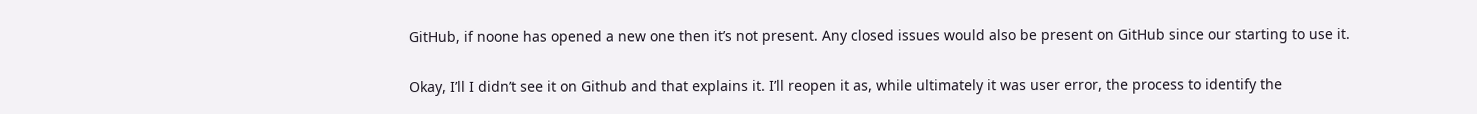GitHub, if noone has opened a new one then it’s not present. Any closed issues would also be present on GitHub since our starting to use it.

Okay, I’ll I didn’t see it on Github and that explains it. I’ll reopen it as, while ultimately it was user error, the process to identify the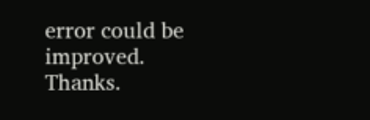error could be improved. Thanks.